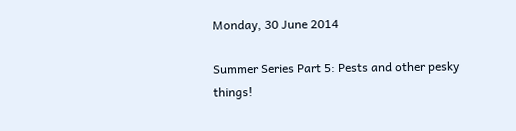Monday, 30 June 2014

Summer Series Part 5: Pests and other pesky things!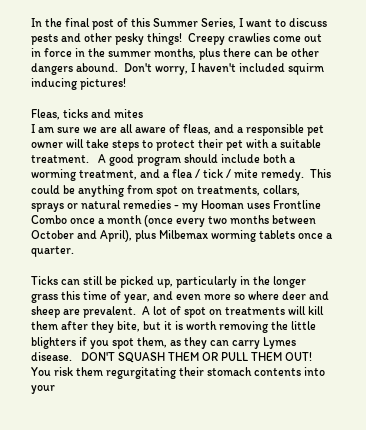In the final post of this Summer Series, I want to discuss pests and other pesky things!  Creepy crawlies come out in force in the summer months, plus there can be other dangers abound.  Don't worry, I haven't included squirm inducing pictures!

Fleas, ticks and mites
I am sure we are all aware of fleas, and a responsible pet owner will take steps to protect their pet with a suitable treatment.   A good program should include both a worming treatment, and a flea / tick / mite remedy.  This could be anything from spot on treatments, collars, sprays or natural remedies - my Hooman uses Frontline Combo once a month (once every two months between October and April), plus Milbemax worming tablets once a quarter.

Ticks can still be picked up, particularly in the longer grass this time of year, and even more so where deer and sheep are prevalent.  A lot of spot on treatments will kill them after they bite, but it is worth removing the little blighters if you spot them, as they can carry Lymes disease.   DON'T SQUASH THEM OR PULL THEM OUT!  You risk them regurgitating their stomach contents into your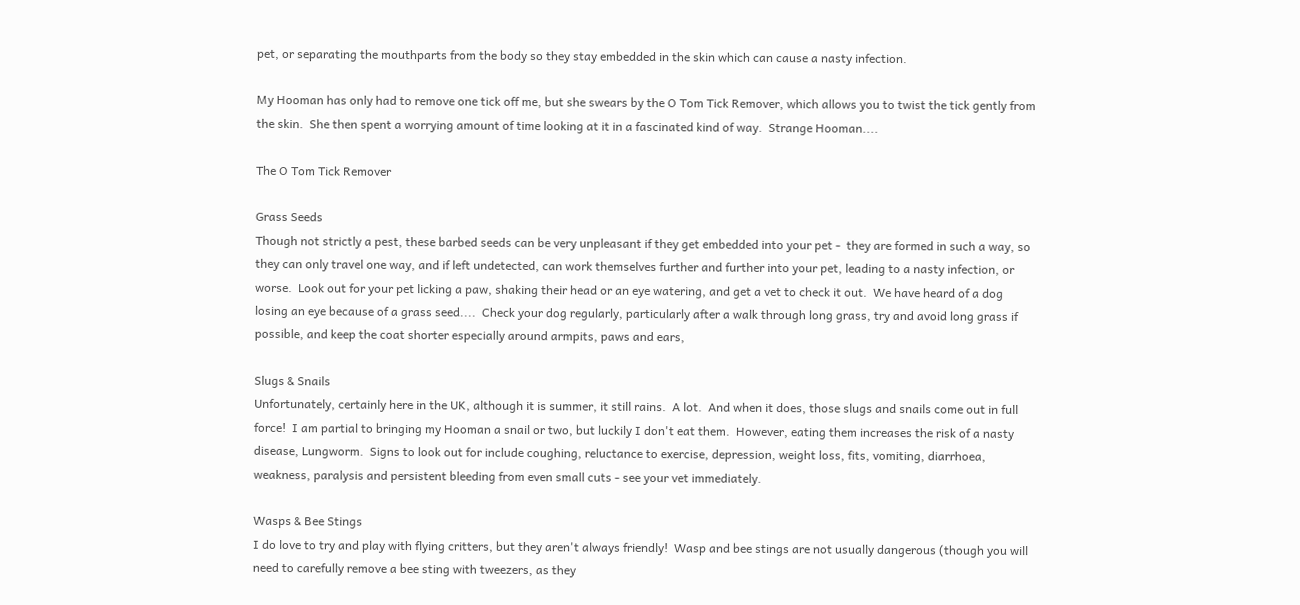pet, or separating the mouthparts from the body so they stay embedded in the skin which can cause a nasty infection.

My Hooman has only had to remove one tick off me, but she swears by the O Tom Tick Remover, which allows you to twist the tick gently from the skin.  She then spent a worrying amount of time looking at it in a fascinated kind of way.  Strange Hooman....

The O Tom Tick Remover

Grass Seeds
Though not strictly a pest, these barbed seeds can be very unpleasant if they get embedded into your pet -  they are formed in such a way, so they can only travel one way, and if left undetected, can work themselves further and further into your pet, leading to a nasty infection, or worse.  Look out for your pet licking a paw, shaking their head or an eye watering, and get a vet to check it out.  We have heard of a dog losing an eye because of a grass seed....  Check your dog regularly, particularly after a walk through long grass, try and avoid long grass if possible, and keep the coat shorter especially around armpits, paws and ears,

Slugs & Snails
Unfortunately, certainly here in the UK, although it is summer, it still rains.  A lot.  And when it does, those slugs and snails come out in full force!  I am partial to bringing my Hooman a snail or two, but luckily I don't eat them.  However, eating them increases the risk of a nasty disease, Lungworm.  Signs to look out for include coughing, reluctance to exercise, depression, weight loss, fits, vomiting, diarrhoea, weakness, paralysis and persistent bleeding from even small cuts - see your vet immediately.

Wasps & Bee Stings
I do love to try and play with flying critters, but they aren't always friendly!  Wasp and bee stings are not usually dangerous (though you will need to carefully remove a bee sting with tweezers, as they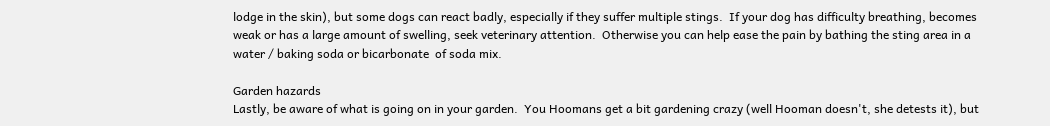lodge in the skin), but some dogs can react badly, especially if they suffer multiple stings.  If your dog has difficulty breathing, becomes weak or has a large amount of swelling, seek veterinary attention.  Otherwise you can help ease the pain by bathing the sting area in a water / baking soda or bicarbonate  of soda mix.

Garden hazards
Lastly, be aware of what is going on in your garden.  You Hoomans get a bit gardening crazy (well Hooman doesn't, she detests it), but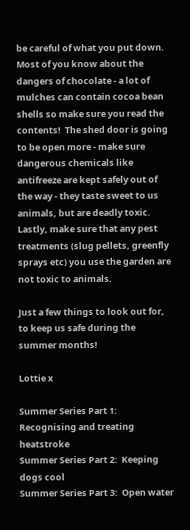be careful of what you put down.  Most of you know about the dangers of chocolate - a lot of mulches can contain cocoa bean shells so make sure you read the contents!  The shed door is going to be open more - make sure dangerous chemicals like antifreeze are kept safely out of the way - they taste sweet to us animals, but are deadly toxic.  Lastly, make sure that any pest treatments (slug pellets, greenfly sprays etc) you use the garden are not toxic to animals.

Just a few things to look out for, to keep us safe during the summer months!

Lottie x

Summer Series Part 1:  Recognising and treating heatstroke
Summer Series Part 2:  Keeping dogs cool
Summer Series Part 3:  Open water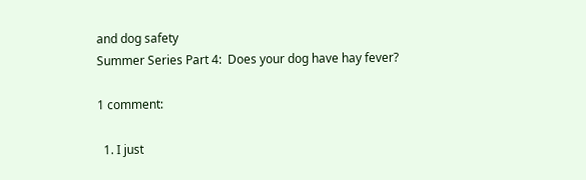and dog safety
Summer Series Part 4:  Does your dog have hay fever?

1 comment:

  1. I just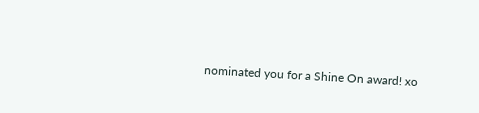nominated you for a Shine On award! xo